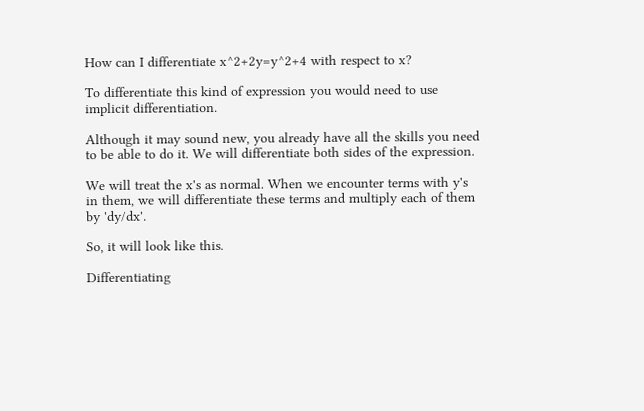How can I differentiate x^2+2y=y^2+4 with respect to x?

To differentiate this kind of expression you would need to use implicit differentiation.

Although it may sound new, you already have all the skills you need to be able to do it. We will differentiate both sides of the expression.

We will treat the x's as normal. When we encounter terms with y's in them, we will differentiate these terms and multiply each of them by 'dy/dx'.

So, it will look like this.

Differentiating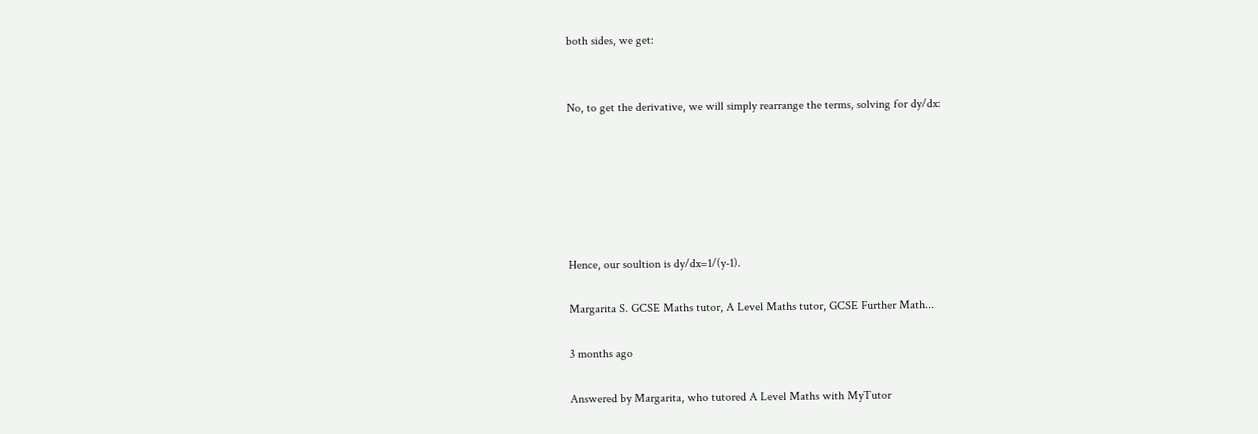both sides, we get:


No, to get the derivative, we will simply rearrange the terms, solving for dy/dx:






Hence, our soultion is dy/dx=1/(y-1).

Margarita S. GCSE Maths tutor, A Level Maths tutor, GCSE Further Math...

3 months ago

Answered by Margarita, who tutored A Level Maths with MyTutor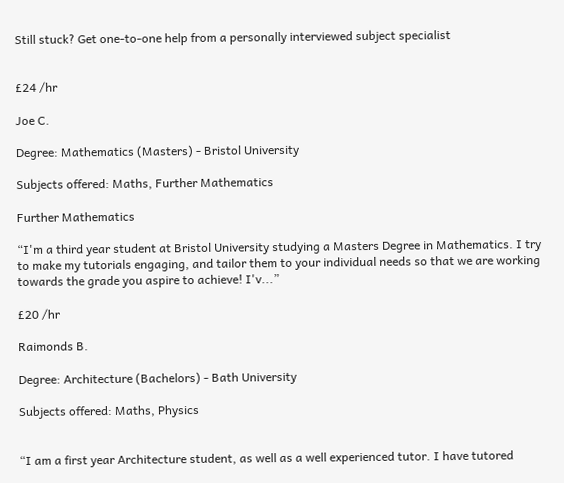Still stuck? Get one-to-one help from a personally interviewed subject specialist


£24 /hr

Joe C.

Degree: Mathematics (Masters) - Bristol University

Subjects offered: Maths, Further Mathematics

Further Mathematics

“I'm a third year student at Bristol University studying a Masters Degree in Mathematics. I try to make my tutorials engaging, and tailor them to your individual needs so that we are working towards the grade you aspire to achieve! I'v...”

£20 /hr

Raimonds B.

Degree: Architecture (Bachelors) - Bath University

Subjects offered: Maths, Physics


“I am a first year Architecture student, as well as a well experienced tutor. I have tutored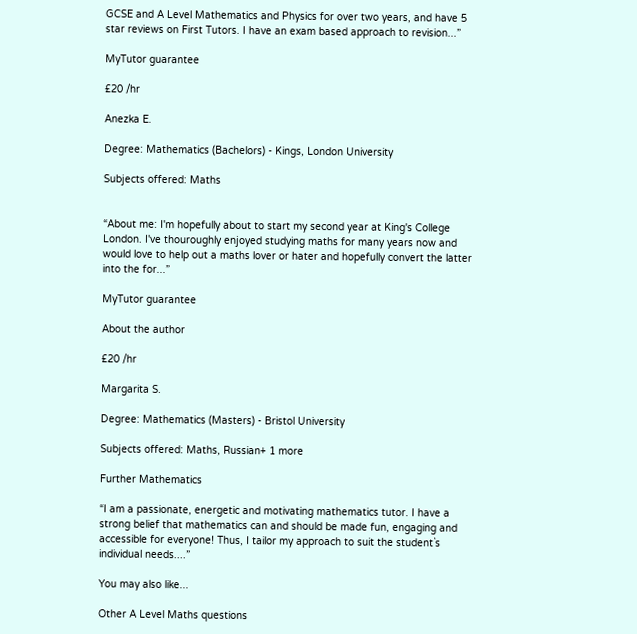GCSE and A Level Mathematics and Physics for over two years, and have 5 star reviews on First Tutors. I have an exam based approach to revision...”

MyTutor guarantee

£20 /hr

Anezka E.

Degree: Mathematics (Bachelors) - Kings, London University

Subjects offered: Maths


“About me: I'm hopefully about to start my second year at King's College London. I've thouroughly enjoyed studying maths for many years now and would love to help out a maths lover or hater and hopefully convert the latter into the for...”

MyTutor guarantee

About the author

£20 /hr

Margarita S.

Degree: Mathematics (Masters) - Bristol University

Subjects offered: Maths, Russian+ 1 more

Further Mathematics

“I am a passionate, energetic and motivating mathematics tutor. I have a strong belief that mathematics can and should be made fun, engaging and accessible for everyone! Thus, I tailor my approach to suit the student`s individual needs....”

You may also like...

Other A Level Maths questions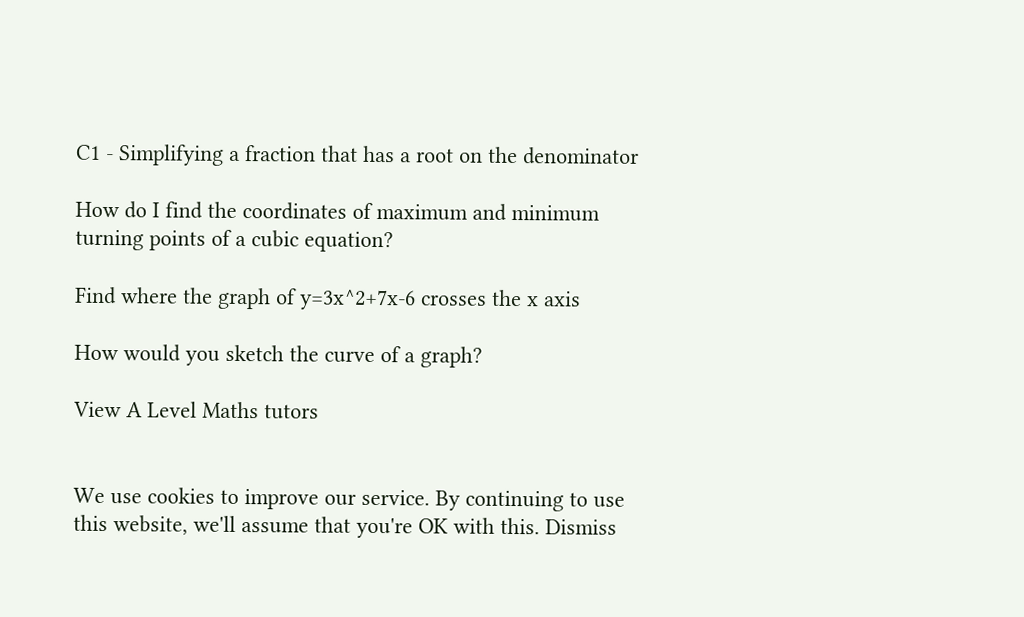C1 - Simplifying a fraction that has a root on the denominator

How do I find the coordinates of maximum and minimum turning points of a cubic equation?

Find where the graph of y=3x^2+7x-6 crosses the x axis

How would you sketch the curve of a graph?

View A Level Maths tutors


We use cookies to improve our service. By continuing to use this website, we'll assume that you're OK with this. Dismiss